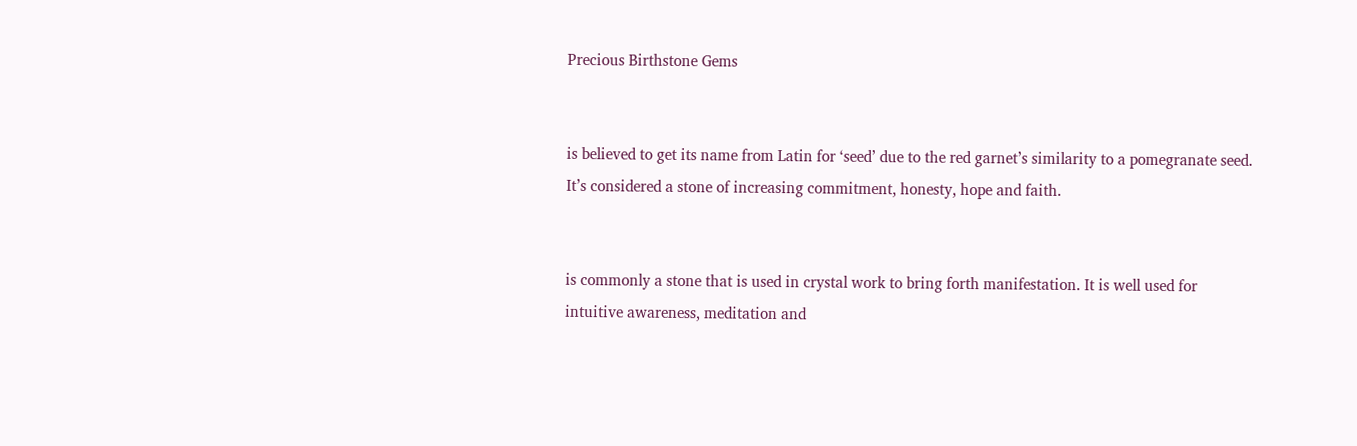Precious Birthstone Gems


is believed to get its name from Latin for ‘seed’ due to the red garnet’s similarity to a pomegranate seed. It’s considered a stone of increasing commitment, honesty, hope and faith.


is commonly a stone that is used in crystal work to bring forth manifestation. It is well used for intuitive awareness, meditation and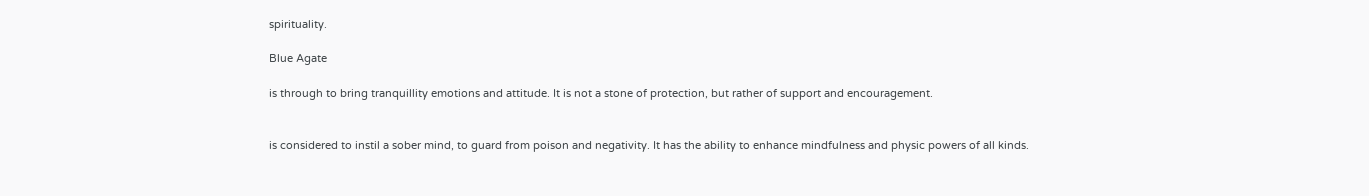spirituality.

Blue Agate

is through to bring tranquillity emotions and attitude. It is not a stone of protection, but rather of support and encouragement.


is considered to instil a sober mind, to guard from poison and negativity. It has the ability to enhance mindfulness and physic powers of all kinds.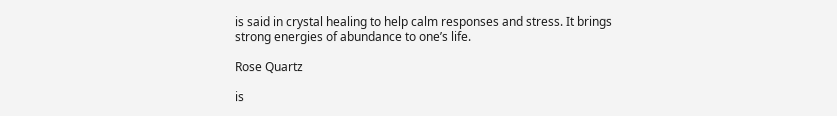is said in crystal healing to help calm responses and stress. It brings strong energies of abundance to one’s life.

Rose Quartz

is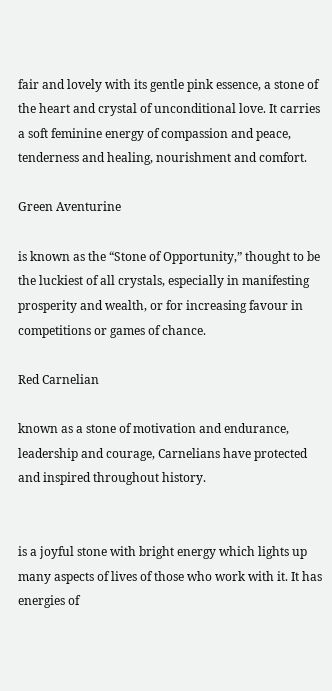fair and lovely with its gentle pink essence, a stone of the heart and crystal of unconditional love. It carries a soft feminine energy of compassion and peace, tenderness and healing, nourishment and comfort.

Green Aventurine

is known as the “Stone of Opportunity,” thought to be the luckiest of all crystals, especially in manifesting prosperity and wealth, or for increasing favour in competitions or games of chance.

Red Carnelian

known as a stone of motivation and endurance, leadership and courage, Carnelians have protected and inspired throughout history.


is a joyful stone with bright energy which lights up many aspects of lives of those who work with it. It has energies of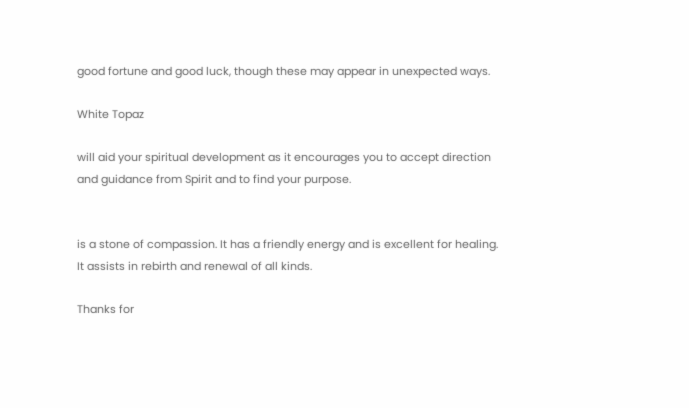good fortune and good luck, though these may appear in unexpected ways.

White Topaz

will aid your spiritual development as it encourages you to accept direction and guidance from Spirit and to find your purpose.


is a stone of compassion. It has a friendly energy and is excellent for healing. It assists in rebirth and renewal of all kinds.

Thanks for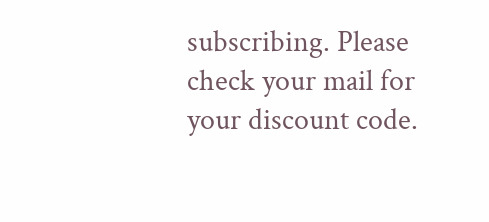subscribing. Please check your mail for your discount code.